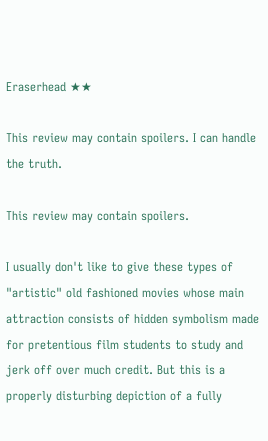Eraserhead ★★

This review may contain spoilers. I can handle the truth.

This review may contain spoilers.

I usually don't like to give these types of "artistic" old fashioned movies whose main attraction consists of hidden symbolism made for pretentious film students to study and jerk off over much credit. But this is a properly disturbing depiction of a fully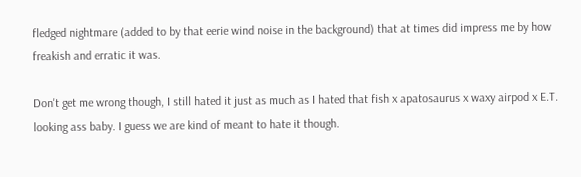fledged nightmare (added to by that eerie wind noise in the background) that at times did impress me by how freakish and erratic it was.

Don't get me wrong though, I still hated it just as much as I hated that fish x apatosaurus x waxy airpod x E.T. looking ass baby. I guess we are kind of meant to hate it though.